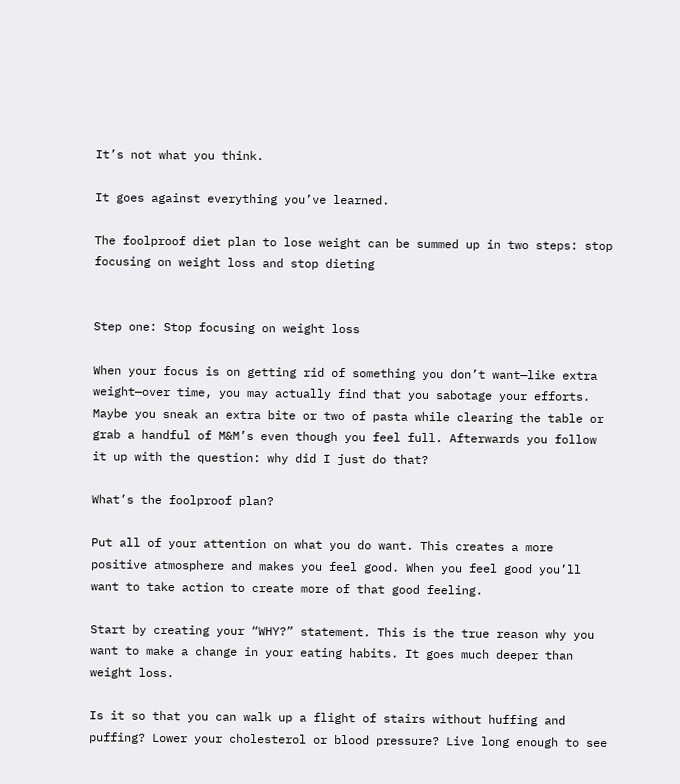It’s not what you think.

It goes against everything you’ve learned.

The foolproof diet plan to lose weight can be summed up in two steps: stop focusing on weight loss and stop dieting


Step one: Stop focusing on weight loss

When your focus is on getting rid of something you don’t want—like extra weight—over time, you may actually find that you sabotage your efforts. Maybe you sneak an extra bite or two of pasta while clearing the table or grab a handful of M&M’s even though you feel full. Afterwards you follow it up with the question: why did I just do that?

What’s the foolproof plan?

Put all of your attention on what you do want. This creates a more positive atmosphere and makes you feel good. When you feel good you’ll want to take action to create more of that good feeling.

Start by creating your “WHY?” statement. This is the true reason why you want to make a change in your eating habits. It goes much deeper than weight loss.

Is it so that you can walk up a flight of stairs without huffing and puffing? Lower your cholesterol or blood pressure? Live long enough to see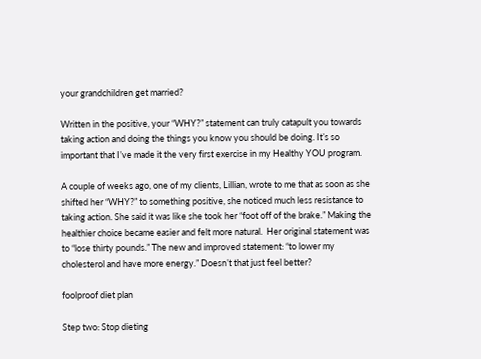your grandchildren get married?

Written in the positive, your “WHY?” statement can truly catapult you towards taking action and doing the things you know you should be doing. It’s so important that I’ve made it the very first exercise in my Healthy YOU program.

A couple of weeks ago, one of my clients, Lillian, wrote to me that as soon as she shifted her “WHY?” to something positive, she noticed much less resistance to taking action. She said it was like she took her “foot off of the brake.” Making the healthier choice became easier and felt more natural.  Her original statement was to “lose thirty pounds.” The new and improved statement: “to lower my cholesterol and have more energy.” Doesn’t that just feel better?

foolproof diet plan

Step two: Stop dieting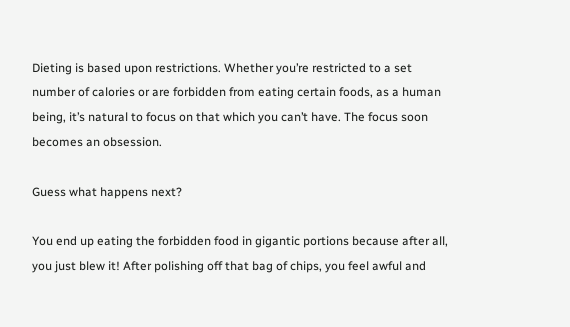Dieting is based upon restrictions. Whether you’re restricted to a set number of calories or are forbidden from eating certain foods, as a human being, it’s natural to focus on that which you can’t have. The focus soon becomes an obsession.

Guess what happens next?

You end up eating the forbidden food in gigantic portions because after all, you just blew it! After polishing off that bag of chips, you feel awful and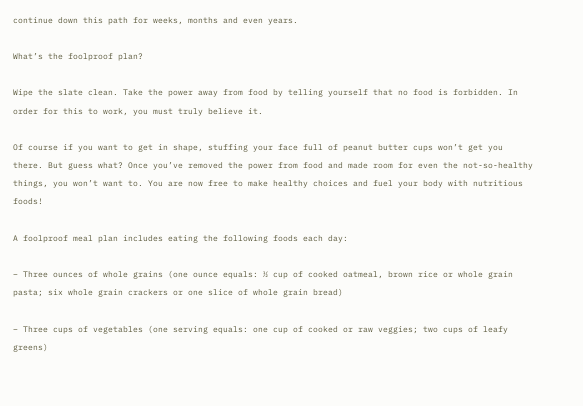continue down this path for weeks, months and even years.

What’s the foolproof plan?

Wipe the slate clean. Take the power away from food by telling yourself that no food is forbidden. In order for this to work, you must truly believe it.

Of course if you want to get in shape, stuffing your face full of peanut butter cups won’t get you there. But guess what? Once you’ve removed the power from food and made room for even the not-so-healthy things, you won’t want to. You are now free to make healthy choices and fuel your body with nutritious foods!

A foolproof meal plan includes eating the following foods each day:

– Three ounces of whole grains (one ounce equals: ½ cup of cooked oatmeal, brown rice or whole grain pasta; six whole grain crackers or one slice of whole grain bread)

– Three cups of vegetables (one serving equals: one cup of cooked or raw veggies; two cups of leafy greens)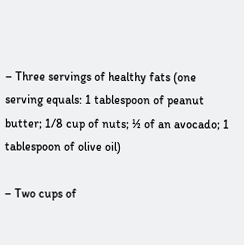– Three servings of healthy fats (one serving equals: 1 tablespoon of peanut butter; 1/8 cup of nuts; ½ of an avocado; 1 tablespoon of olive oil)

– Two cups of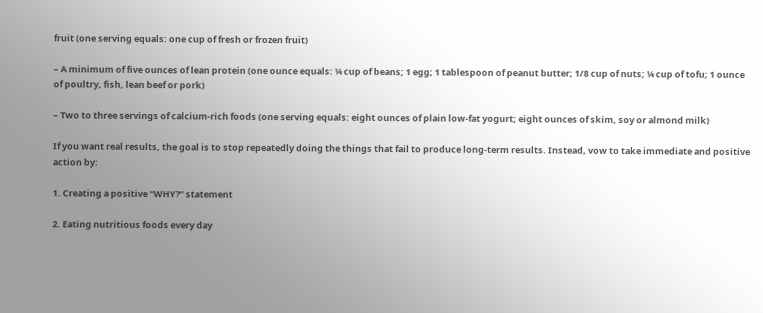fruit (one serving equals: one cup of fresh or frozen fruit)

– A minimum of five ounces of lean protein (one ounce equals: ¼ cup of beans; 1 egg; 1 tablespoon of peanut butter; 1/8 cup of nuts; ¼ cup of tofu; 1 ounce of poultry, fish, lean beef or pork)

– Two to three servings of calcium-rich foods (one serving equals: eight ounces of plain low-fat yogurt; eight ounces of skim, soy or almond milk)

If you want real results, the goal is to stop repeatedly doing the things that fail to produce long-term results. Instead, vow to take immediate and positive action by:

1. Creating a positive “WHY?” statement

2. Eating nutritious foods every day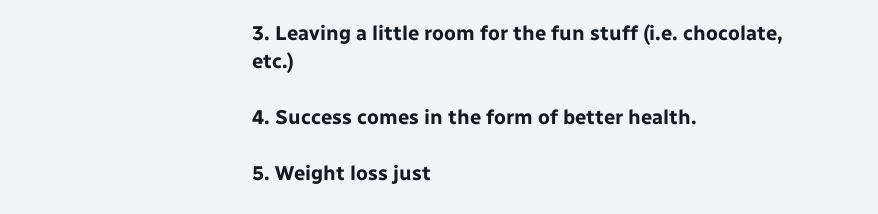3. Leaving a little room for the fun stuff (i.e. chocolate, etc.)

4. Success comes in the form of better health.

5. Weight loss just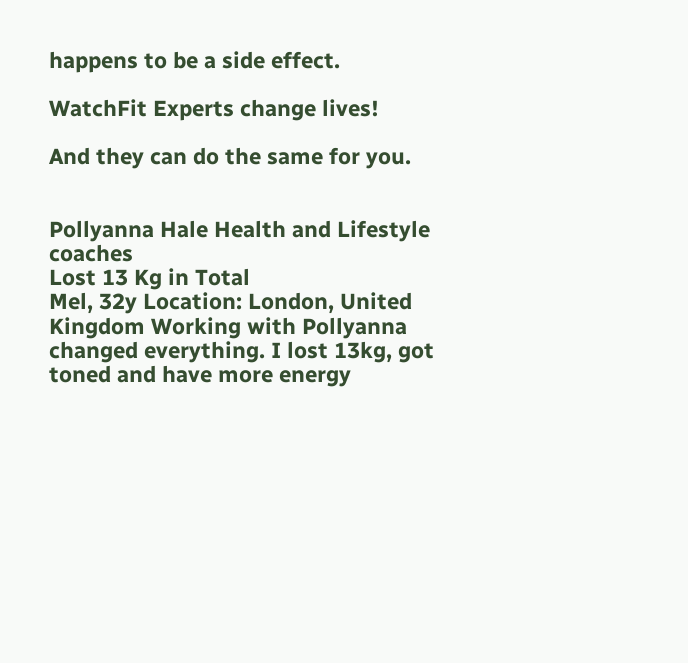happens to be a side effect.

WatchFit Experts change lives!

And they can do the same for you.


Pollyanna Hale Health and Lifestyle coaches
Lost 13 Kg in Total
Mel, 32y Location: London, United Kingdom Working with Pollyanna changed everything. I lost 13kg, got toned and have more energy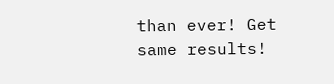than ever! Get same results!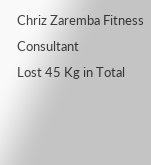Chriz Zaremba Fitness Consultant
Lost 45 Kg in Total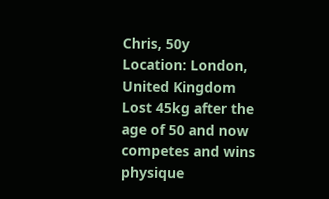Chris, 50y Location: London, United Kingdom Lost 45kg after the age of 50 and now competes and wins physique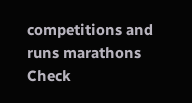competitions and runs marathons Check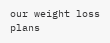our weight loss plans